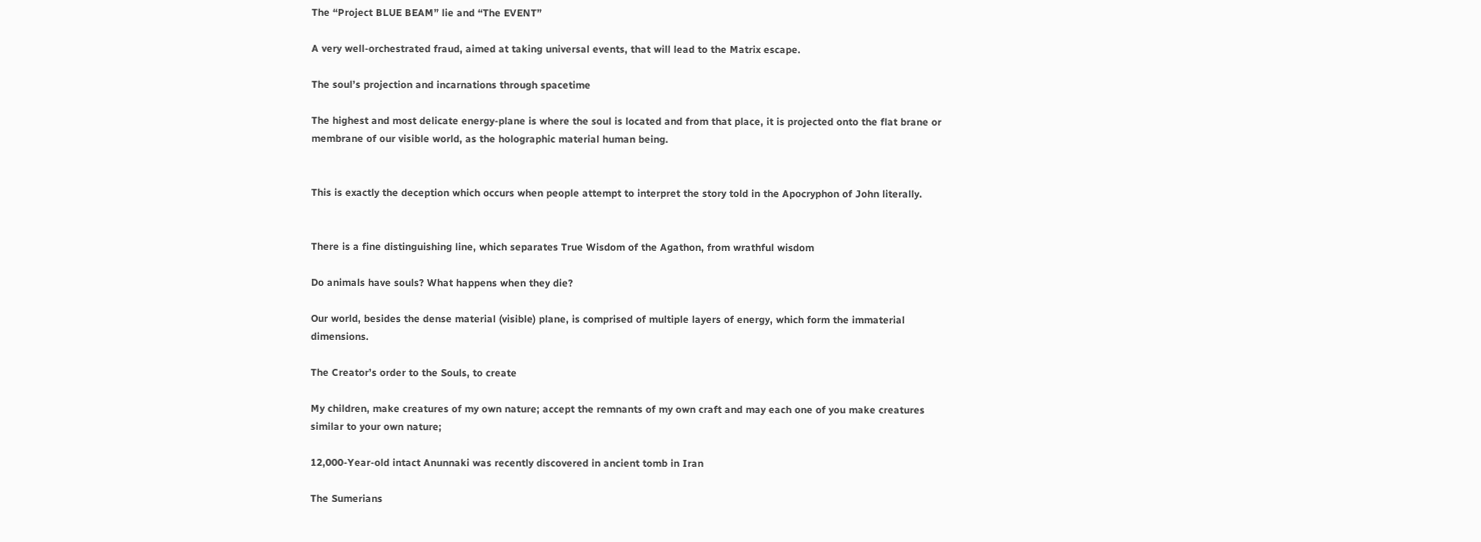The “Project BLUE BEAM” lie and “The EVENT”

A very well-orchestrated fraud, aimed at taking universal events, that will lead to the Matrix escape.

The soul’s projection and incarnations through spacetime

The highest and most delicate energy-plane is where the soul is located and from that place, it is projected onto the flat brane or membrane of our visible world, as the holographic material human being.


This is exactly the deception which occurs when people attempt to interpret the story told in the Apocryphon of John literally.


There is a fine distinguishing line, which separates True Wisdom of the Agathon, from wrathful wisdom

Do animals have souls? What happens when they die?

Our world, besides the dense material (visible) plane, is comprised of multiple layers of energy, which form the immaterial dimensions.

The Creator’s order to the Souls, to create

My children, make creatures of my own nature; accept the remnants of my own craft and may each one of you make creatures similar to your own nature;

12,000-Year-old intact Anunnaki was recently discovered in ancient tomb in Iran

The Sumerians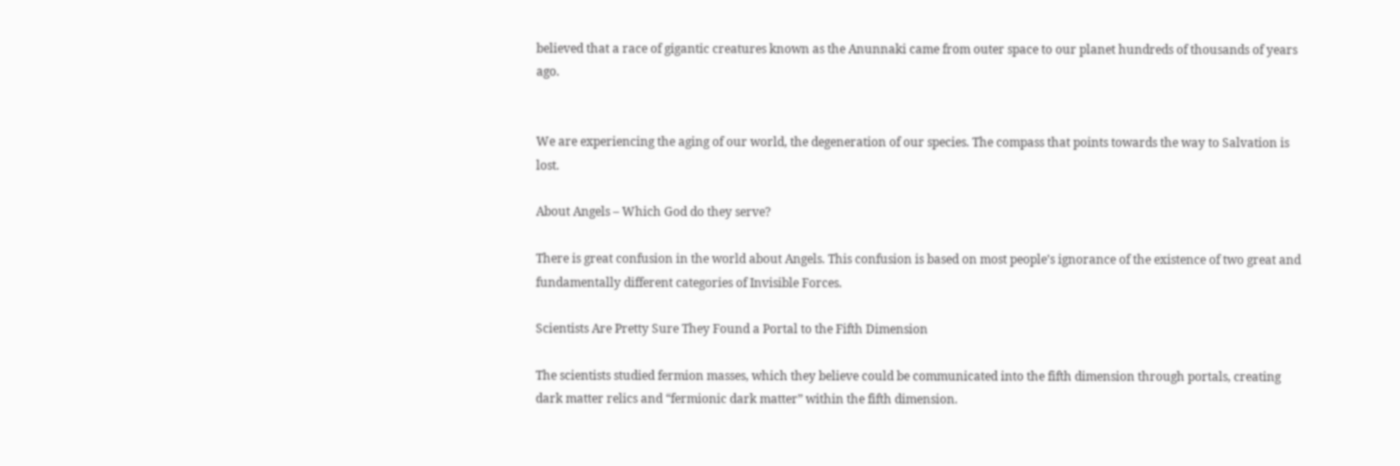believed that a race of gigantic creatures known as the Anunnaki came from outer space to our planet hundreds of thousands of years ago.


We are experiencing the aging of our world, the degeneration of our species. The compass that points towards the way to Salvation is lost.

About Angels – Which God do they serve?

There is great confusion in the world about Angels. This confusion is based on most people’s ignorance of the existence of two great and fundamentally different categories of Invisible Forces.

Scientists Are Pretty Sure They Found a Portal to the Fifth Dimension

The scientists studied fermion masses, which they believe could be communicated into the fifth dimension through portals, creating dark matter relics and “fermionic dark matter” within the fifth dimension.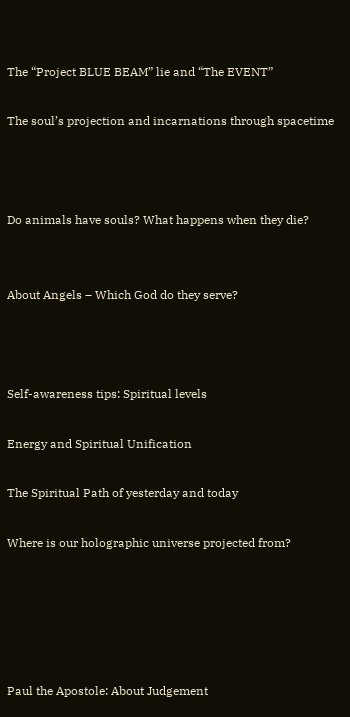The “Project BLUE BEAM” lie and “The EVENT”

The soul’s projection and incarnations through spacetime



Do animals have souls? What happens when they die?


About Angels – Which God do they serve?



Self-awareness tips: Spiritual levels

Energy and Spiritual Unification

The Spiritual Path of yesterday and today

Where is our holographic universe projected from?





Paul the Apostole: About Judgement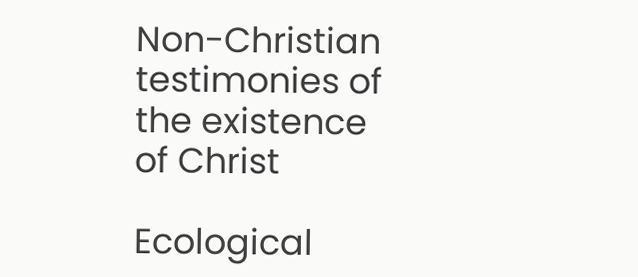Non-Christian testimonies of the existence of Christ

Ecological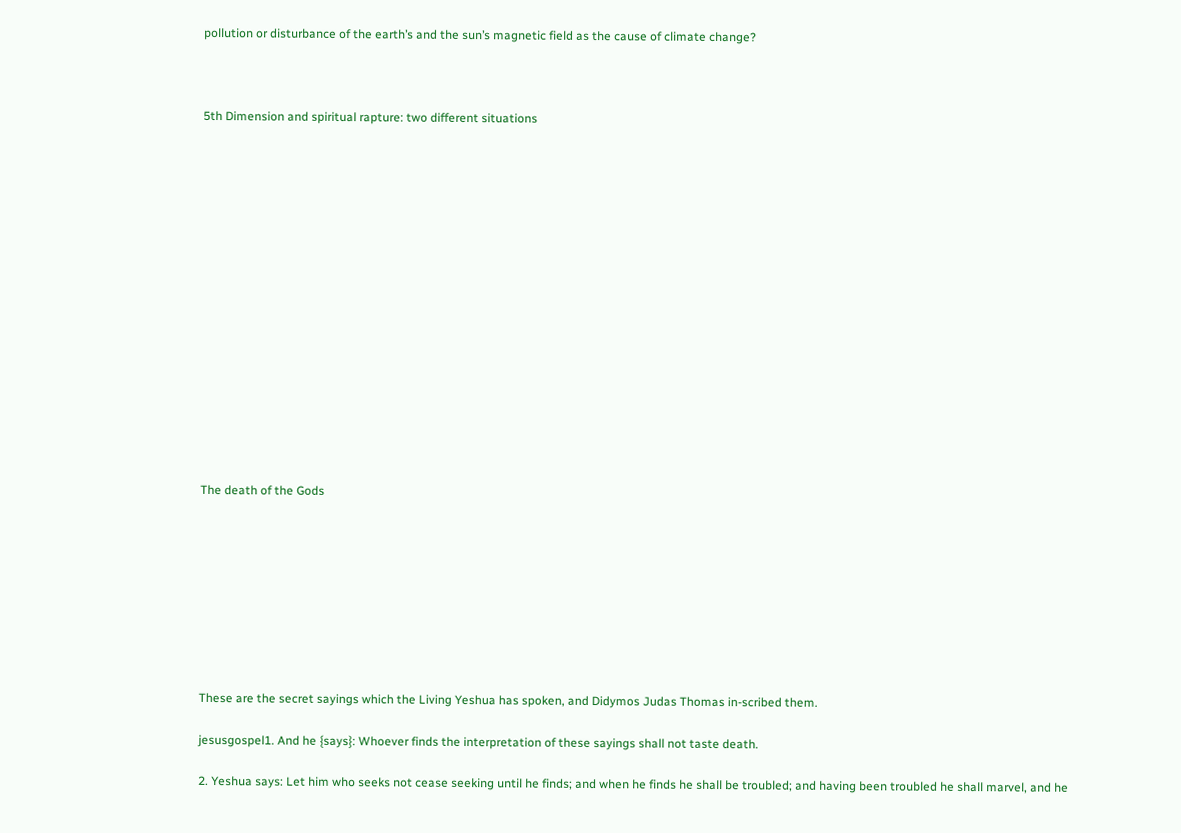pollution or disturbance of the earth’s and the sun’s magnetic field as the cause of climate change?



5th Dimension and spiritual rapture: two different situations

















The death of the Gods









These are the secret sayings which the Living Yeshua has spoken, and Didymos Judas Thomas in-scribed them.

jesusgospel1. And he {says}: Whoever finds the interpretation of these sayings shall not taste death.

2. Yeshua says: Let him who seeks not cease seeking until he finds; and when he finds he shall be troubled; and having been troubled he shall marvel, and he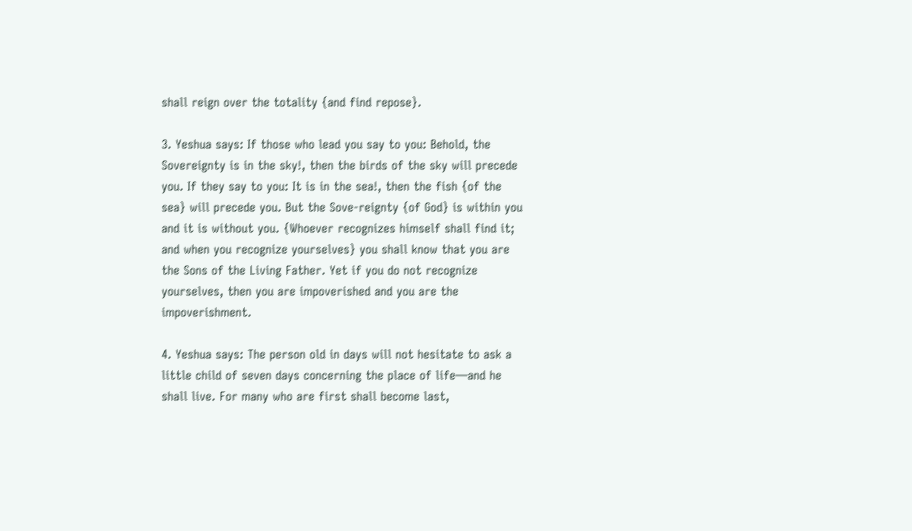shall reign over the totality {and find repose}.

3. Yeshua says: If those who lead you say to you: Behold, the Sovereignty is in the sky!, then the birds of the sky will precede you. If they say to you: It is in the sea!, then the fish {of the sea} will precede you. But the Sove-reignty {of God} is within you and it is without you. {Whoever recognizes himself shall find it; and when you recognize yourselves} you shall know that you are the Sons of the Living Father. Yet if you do not recognize yourselves, then you are impoverished and you are the impoverishment.

4. Yeshua says: The person old in days will not hesitate to ask a little child of seven days concerning the place of life—and he shall live. For many who are first shall become last,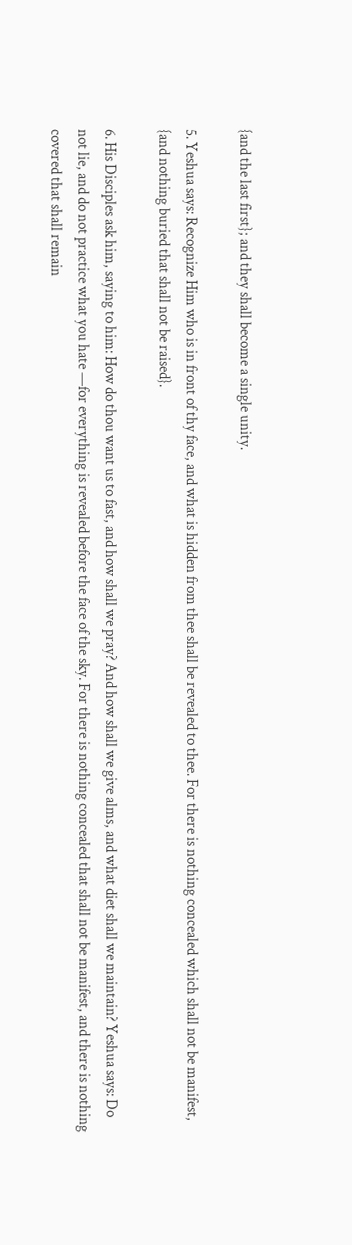{and the last first}; and they shall become a single unity.

5. Yeshua says: Recognize Him who is in front of thy face, and what is hidden from thee shall be revealed to thee. For there is nothing concealed which shall not be manifest, {and nothing buried that shall not be raised}.

6. His Disciples ask him, saying to him: How do thou want us to fast, and how shall we pray? And how shall we give alms, and what diet shall we maintain? Yeshua says: Do not lie, and do not practice what you hate —for everything is revealed before the face of the sky. For there is nothing concealed that shall not be manifest, and there is nothing covered that shall remain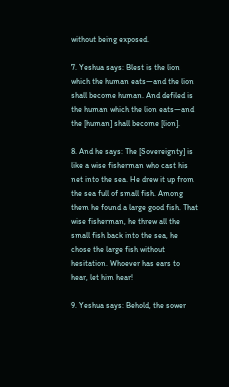without being exposed.

7. Yeshua says: Blest is the lion which the human eats—and the lion shall become human. And defiled is the human which the lion eats—and the [human] shall become [lion].

8. And he says: The [Sovereignty] is like a wise fisherman who cast his net into the sea. He drew it up from the sea full of small fish. Among them he found a large good fish. That wise fisherman, he threw all the small fish back into the sea, he chose the large fish without hesitation. Whoever has ears to hear, let him hear!

9. Yeshua says: Behold, the sower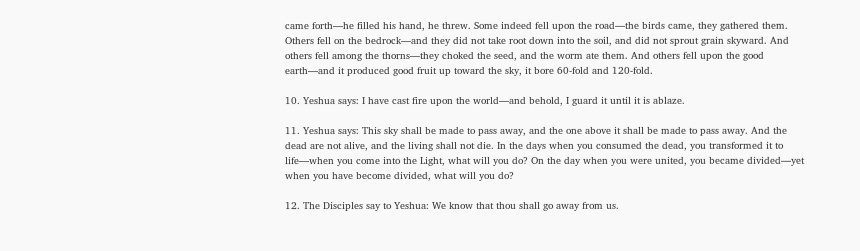came forth—he filled his hand, he threw. Some indeed fell upon the road—the birds came, they gathered them. Others fell on the bedrock—and they did not take root down into the soil, and did not sprout grain skyward. And others fell among the thorns—they choked the seed, and the worm ate them. And others fell upon the good earth—and it produced good fruit up toward the sky, it bore 60-fold and 120-fold.

10. Yeshua says: I have cast fire upon the world—and behold, I guard it until it is ablaze.

11. Yeshua says: This sky shall be made to pass away, and the one above it shall be made to pass away. And the dead are not alive, and the living shall not die. In the days when you consumed the dead, you transformed it to life—when you come into the Light, what will you do? On the day when you were united, you became divided—yet when you have become divided, what will you do?

12. The Disciples say to Yeshua: We know that thou shall go away from us.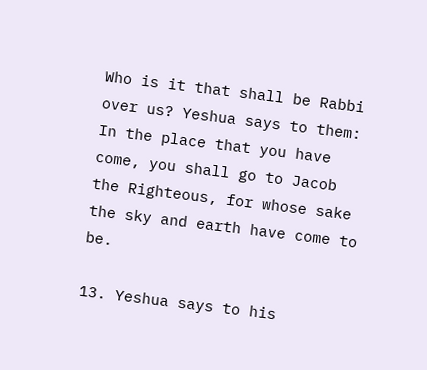Who is it that shall be Rabbi over us? Yeshua says to them: In the place that you have come, you shall go to Jacob the Righteous, for whose sake the sky and earth have come to be.

13. Yeshua says to his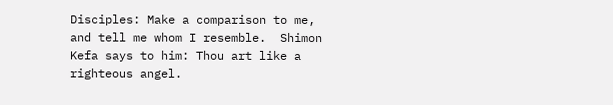Disciples: Make a comparison to me, and tell me whom I resemble.  Shimon Kefa says to him: Thou art like a righteous angel.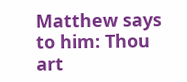Matthew says to him: Thou art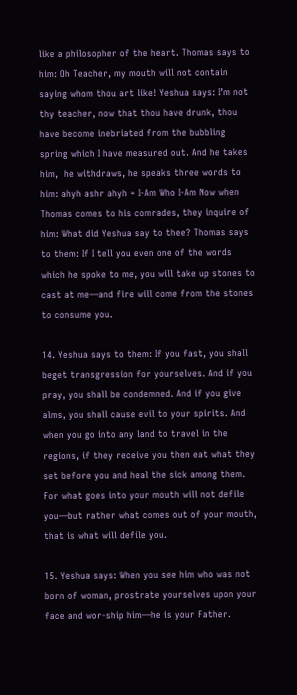like a philosopher of the heart. Thomas says to him: Oh Teacher, my mouth will not contain saying whom thou art like! Yeshua says: I’m not thy teacher, now that thou have drunk, thou have become inebriated from the bubbling spring which I have measured out. And he takes him,  he withdraws, he speaks three words to him: ahyh ashr ahyh = I-Am Who I-Am Now when Thomas comes to his comrades, they inquire of him: What did Yeshua say to thee? Thomas says to them: If I tell you even one of the words which he spoke to me, you will take up stones to cast at me—and fire will come from the stones to consume you.

14. Yeshua says to them: If you fast, you shall beget transgression for yourselves. And if you pray, you shall be condemned. And if you give alms, you shall cause evil to your spirits. And when you go into any land to travel in the regions, if they receive you then eat what they set before you and heal the sick among them. For what goes into your mouth will not defile you—but rather what comes out of your mouth, that is what will defile you.

15. Yeshua says: When you see him who was not born of woman, prostrate yourselves upon your face and wor-ship him—he is your Father.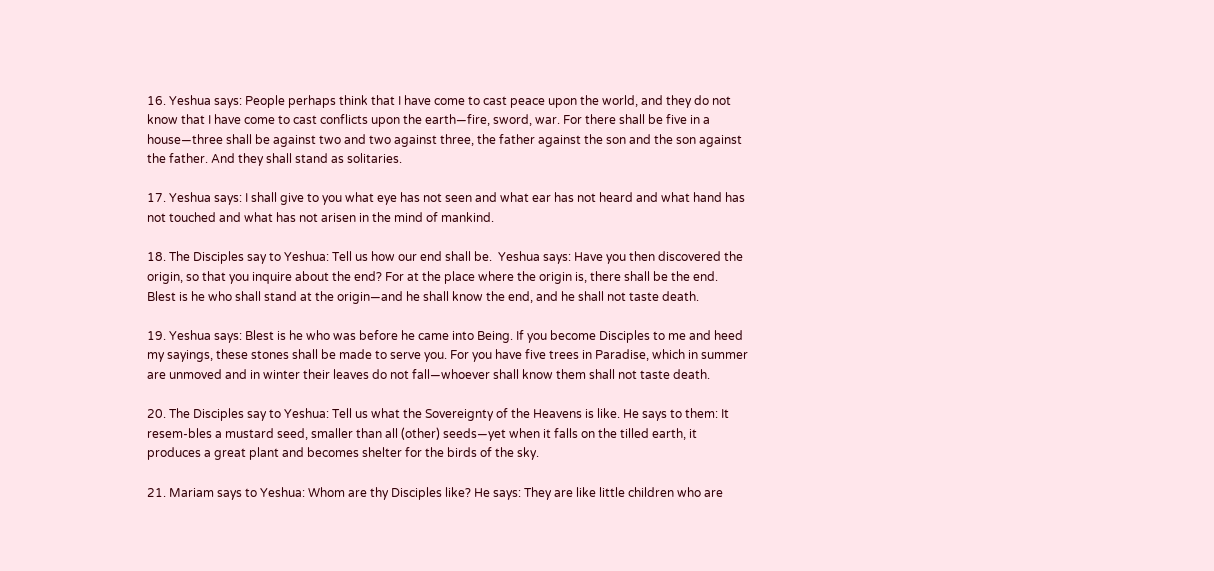16. Yeshua says: People perhaps think that I have come to cast peace upon the world, and they do not know that I have come to cast conflicts upon the earth—fire, sword, war. For there shall be five in a house—three shall be against two and two against three, the father against the son and the son against the father. And they shall stand as solitaries.

17. Yeshua says: I shall give to you what eye has not seen and what ear has not heard and what hand has not touched and what has not arisen in the mind of mankind.

18. The Disciples say to Yeshua: Tell us how our end shall be.  Yeshua says: Have you then discovered the origin, so that you inquire about the end? For at the place where the origin is, there shall be the end. Blest is he who shall stand at the origin—and he shall know the end, and he shall not taste death.

19. Yeshua says: Blest is he who was before he came into Being. If you become Disciples to me and heed my sayings, these stones shall be made to serve you. For you have five trees in Paradise, which in summer are unmoved and in winter their leaves do not fall—whoever shall know them shall not taste death.

20. The Disciples say to Yeshua: Tell us what the Sovereignty of the Heavens is like. He says to them: It resem-bles a mustard seed, smaller than all (other) seeds—yet when it falls on the tilled earth, it produces a great plant and becomes shelter for the birds of the sky.

21. Mariam says to Yeshua: Whom are thy Disciples like? He says: They are like little children who are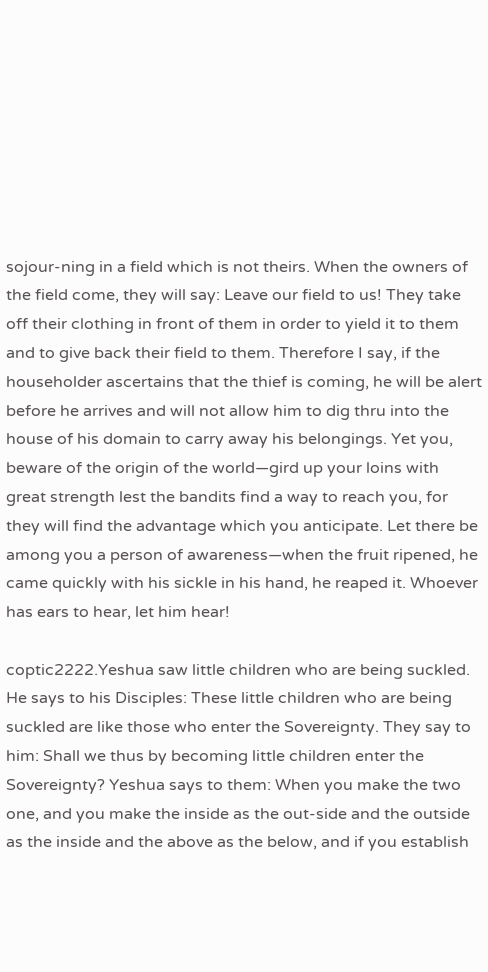sojour-ning in a field which is not theirs. When the owners of the field come, they will say: Leave our field to us! They take off their clothing in front of them in order to yield it to them and to give back their field to them. Therefore I say, if the householder ascertains that the thief is coming, he will be alert before he arrives and will not allow him to dig thru into the house of his domain to carry away his belongings. Yet you, beware of the origin of the world—gird up your loins with great strength lest the bandits find a way to reach you, for they will find the advantage which you anticipate. Let there be among you a person of awareness—when the fruit ripened, he came quickly with his sickle in his hand, he reaped it. Whoever has ears to hear, let him hear!

coptic2222.Yeshua saw little children who are being suckled. He says to his Disciples: These little children who are being suckled are like those who enter the Sovereignty. They say to him: Shall we thus by becoming little children enter the Sovereignty? Yeshua says to them: When you make the two one, and you make the inside as the out-side and the outside as the inside and the above as the below, and if you establish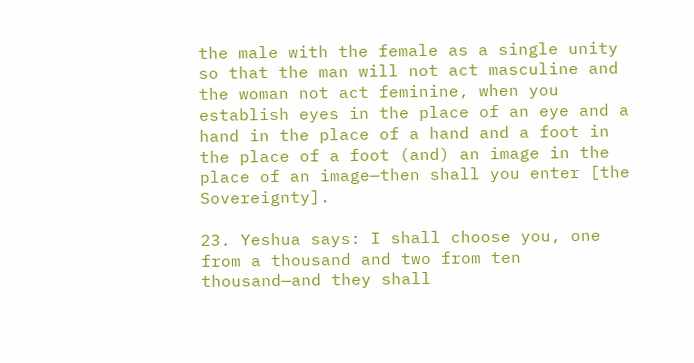the male with the female as a single unity so that the man will not act masculine and the woman not act feminine, when you establish eyes in the place of an eye and a hand in the place of a hand and a foot in the place of a foot (and) an image in the place of an image—then shall you enter [the Sovereignty].

23. Yeshua says: I shall choose you, one from a thousand and two from ten thousand—and they shall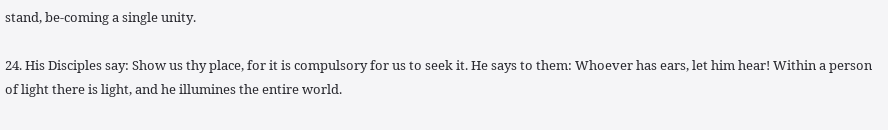stand, be-coming a single unity.

24. His Disciples say: Show us thy place, for it is compulsory for us to seek it. He says to them: Whoever has ears, let him hear! Within a person of light there is light, and he illumines the entire world.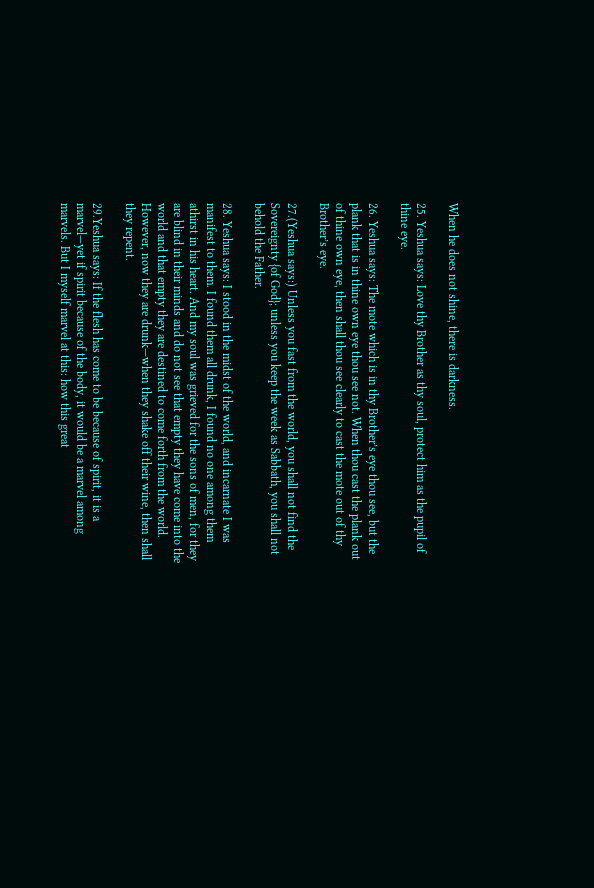When he does not shine, there is darkness.

25. Yeshua says: Love thy Brother as thy soul, protect him as the pupil of thine eye.

26. Yeshua says: The mote which is in thy Brother’s eye thou see, but the plank that is in thine own eye thou see not. When thou cast the plank out of thine own eye, then shall thou see clearly to cast the mote out of thy Brother’s eye.

27.(Yeshua says:) Unless you fast from the world, you shall not find the Sovereignty {of God}; unless you keep the week as Sabbath, you shall not behold the Father.

28. Yeshua says: I stood in the midst of the world, and incarnate I was manifest to them. I found them all drunk, I found no one among them athirst in his heart. And my soul was grieved for the sons of men, for they are blind in their minds and do not see that empty they have come into the world and that empty they are destined to come forth from the world. However, now they are drunk—when they shake off their wine, then shall they repent.

29.Yeshua says: If the flesh has come to be because of spirit, it is a marvel—yet if spirit because of the body, it would be a marvel among marvels. But I myself marvel at this: how this great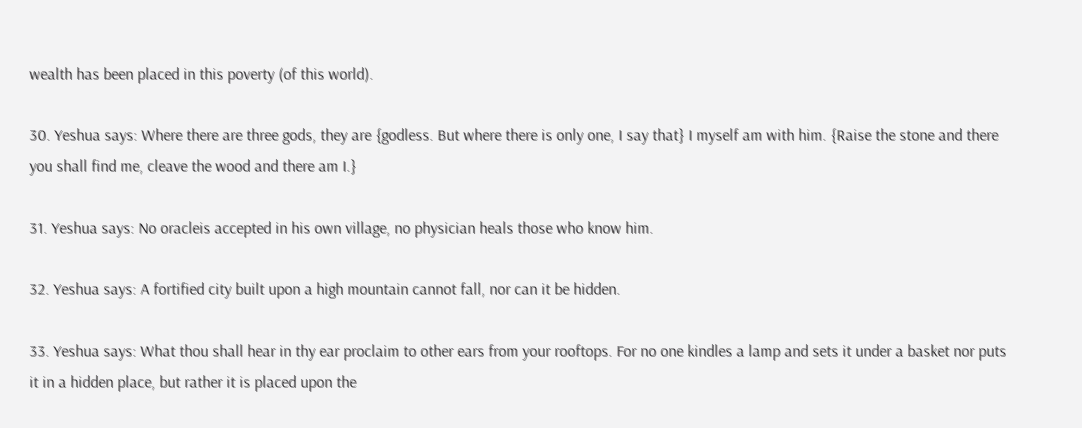wealth has been placed in this poverty (of this world).

30. Yeshua says: Where there are three gods, they are {godless. But where there is only one, I say that} I myself am with him. {Raise the stone and there you shall find me, cleave the wood and there am I.}

31. Yeshua says: No oracleis accepted in his own village, no physician heals those who know him.

32. Yeshua says: A fortified city built upon a high mountain cannot fall, nor can it be hidden.

33. Yeshua says: What thou shall hear in thy ear proclaim to other ears from your rooftops. For no one kindles a lamp and sets it under a basket nor puts it in a hidden place, but rather it is placed upon the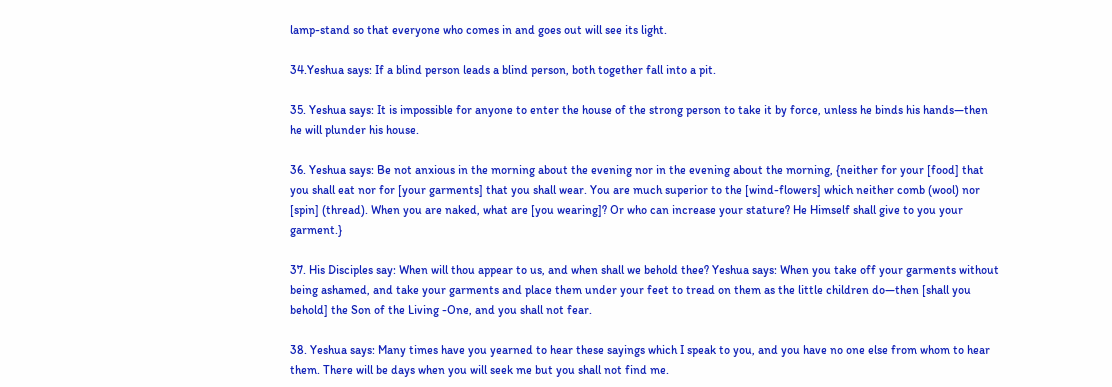lamp-stand so that everyone who comes in and goes out will see its light.

34.Yeshua says: If a blind person leads a blind person, both together fall into a pit.

35. Yeshua says: It is impossible for anyone to enter the house of the strong person to take it by force, unless he binds his hands—then he will plunder his house.

36. Yeshua says: Be not anxious in the morning about the evening nor in the evening about the morning, {neither for your [food] that you shall eat nor for [your garments] that you shall wear. You are much superior to the [wind-flowers] which neither comb (wool) nor [spin] (thread). When you are naked, what are [you wearing]? Or who can increase your stature? He Himself shall give to you your garment.}

37. His Disciples say: When will thou appear to us, and when shall we behold thee? Yeshua says: When you take off your garments without being ashamed, and take your garments and place them under your feet to tread on them as the little children do—then [shall you behold] the Son of the Living -One, and you shall not fear.

38. Yeshua says: Many times have you yearned to hear these sayings which I speak to you, and you have no one else from whom to hear them. There will be days when you will seek me but you shall not find me.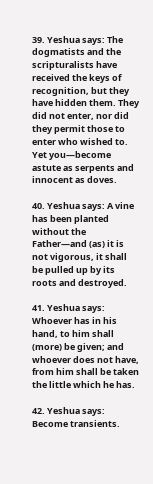39. Yeshua says: The dogmatists and the scripturalists have received the keys of recognition, but they have hidden them. They did not enter, nor did they permit those to enter who wished to. Yet you—become astute as serpents and innocent as doves.

40. Yeshua says: A vine has been planted without the Father—and (as) it is not vigorous, it shall be pulled up by its roots and destroyed.

41. Yeshua says: Whoever has in his hand, to him shall (more) be given; and whoever does not have, from him shall be taken the little which he has.

42. Yeshua says: Become transients.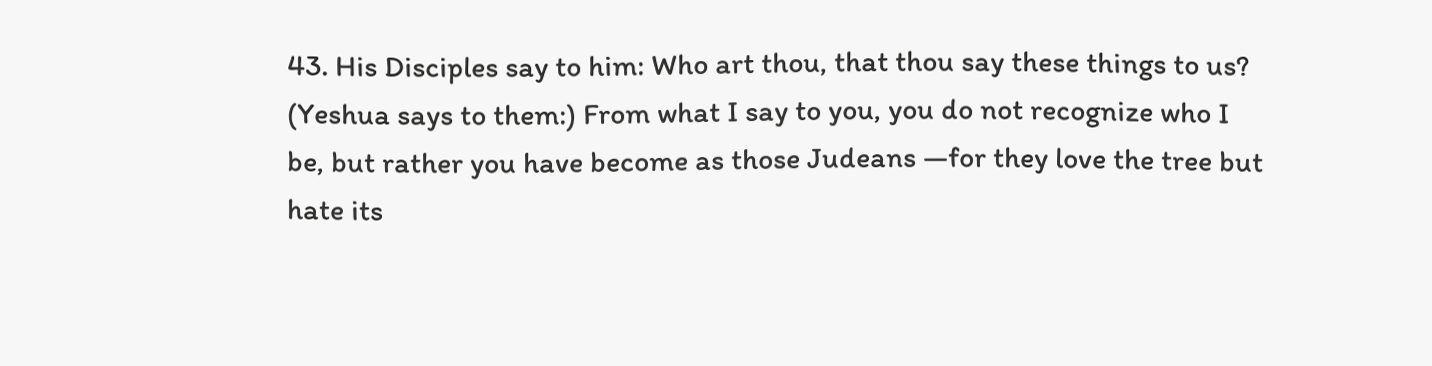43. His Disciples say to him: Who art thou, that thou say these things to us? (Yeshua says to them:) From what I say to you, you do not recognize who I be, but rather you have become as those Judeans —for they love the tree but hate its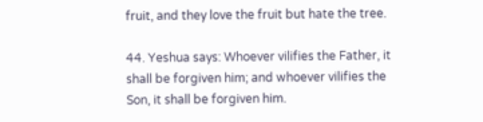fruit, and they love the fruit but hate the tree.

44. Yeshua says: Whoever vilifies the Father, it shall be forgiven him; and whoever vilifies the Son, it shall be forgiven him.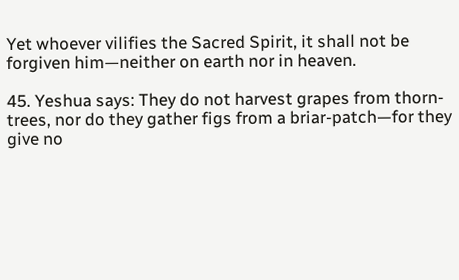Yet whoever vilifies the Sacred Spirit, it shall not be forgiven him—neither on earth nor in heaven.

45. Yeshua says: They do not harvest grapes from thorn-trees, nor do they gather figs from a briar-patch—for they give no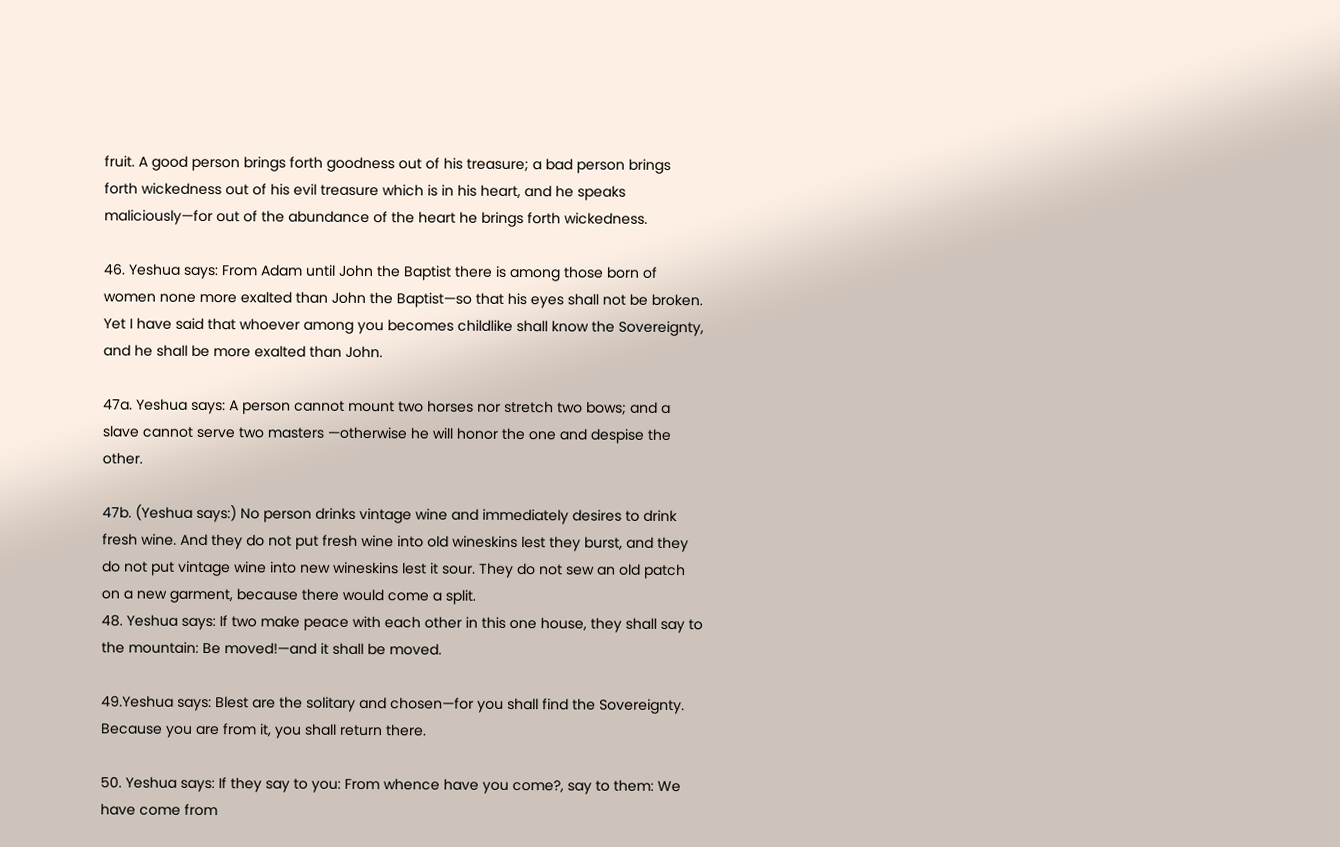fruit. A good person brings forth goodness out of his treasure; a bad person brings forth wickedness out of his evil treasure which is in his heart, and he speaks maliciously—for out of the abundance of the heart he brings forth wickedness.

46. Yeshua says: From Adam until John the Baptist there is among those born of women none more exalted than John the Baptist—so that his eyes shall not be broken. Yet I have said that whoever among you becomes childlike shall know the Sovereignty, and he shall be more exalted than John.

47a. Yeshua says: A person cannot mount two horses nor stretch two bows; and a slave cannot serve two masters —otherwise he will honor the one and despise the other.

47b. (Yeshua says:) No person drinks vintage wine and immediately desires to drink fresh wine. And they do not put fresh wine into old wineskins lest they burst, and they do not put vintage wine into new wineskins lest it sour. They do not sew an old patch on a new garment, because there would come a split.
48. Yeshua says: If two make peace with each other in this one house, they shall say to the mountain: Be moved!—and it shall be moved.

49.Yeshua says: Blest are the solitary and chosen—for you shall find the Sovereignty. Because you are from it, you shall return there.

50. Yeshua says: If they say to you: From whence have you come?, say to them: We have come from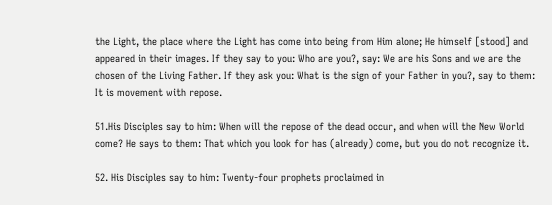the Light, the place where the Light has come into being from Him alone; He himself [stood] and appeared in their images. If they say to you: Who are you?, say: We are his Sons and we are the chosen of the Living Father. If they ask you: What is the sign of your Father in you?, say to them: It is movement with repose.

51.His Disciples say to him: When will the repose of the dead occur, and when will the New World come? He says to them: That which you look for has (already) come, but you do not recognize it.

52. His Disciples say to him: Twenty-four prophets proclaimed in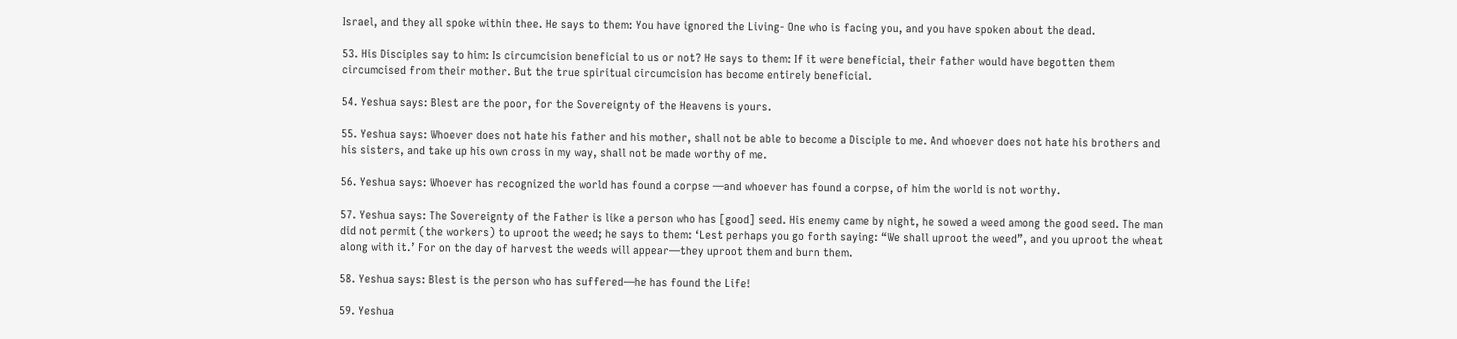Israel, and they all spoke within thee. He says to them: You have ignored the Living- One who is facing you, and you have spoken about the dead.

53. His Disciples say to him: Is circumcision beneficial to us or not? He says to them: If it were beneficial, their father would have begotten them circumcised from their mother. But the true spiritual circumcision has become entirely beneficial.

54. Yeshua says: Blest are the poor, for the Sovereignty of the Heavens is yours.

55. Yeshua says: Whoever does not hate his father and his mother, shall not be able to become a Disciple to me. And whoever does not hate his brothers and his sisters, and take up his own cross in my way, shall not be made worthy of me.

56. Yeshua says: Whoever has recognized the world has found a corpse —and whoever has found a corpse, of him the world is not worthy.

57. Yeshua says: The Sovereignty of the Father is like a person who has [good] seed. His enemy came by night, he sowed a weed among the good seed. The man did not permit (the workers) to uproot the weed; he says to them: ‘Lest perhaps you go forth saying: “We shall uproot the weed”, and you uproot the wheat along with it.’ For on the day of harvest the weeds will appear—they uproot them and burn them.

58. Yeshua says: Blest is the person who has suffered—he has found the Life!

59. Yeshua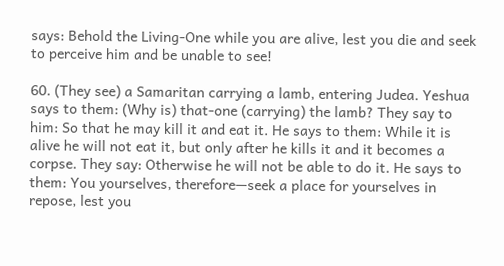says: Behold the Living-One while you are alive, lest you die and seek to perceive him and be unable to see!

60. (They see) a Samaritan carrying a lamb, entering Judea. Yeshua says to them: (Why is) that-one (carrying) the lamb? They say to him: So that he may kill it and eat it. He says to them: While it is alive he will not eat it, but only after he kills it and it becomes a corpse. They say: Otherwise he will not be able to do it. He says to them: You yourselves, therefore—seek a place for yourselves in repose, lest you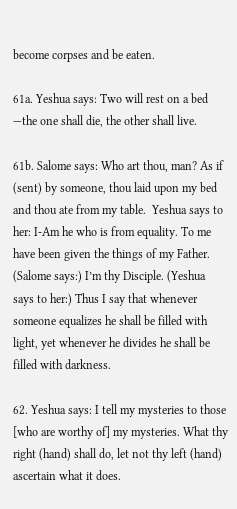become corpses and be eaten.

61a. Yeshua says: Two will rest on a bed —the one shall die, the other shall live.

61b. Salome says: Who art thou, man? As if (sent) by someone, thou laid upon my bed and thou ate from my table.  Yeshua says to her: I-Am he who is from equality. To me have been given the things of my Father. (Salome says:) I’m thy Disciple. (Yeshua says to her:) Thus I say that whenever someone equalizes he shall be filled with light, yet whenever he divides he shall be filled with darkness.

62. Yeshua says: I tell my mysteries to those [who are worthy of] my mysteries. What thy right (hand) shall do, let not thy left (hand) ascertain what it does.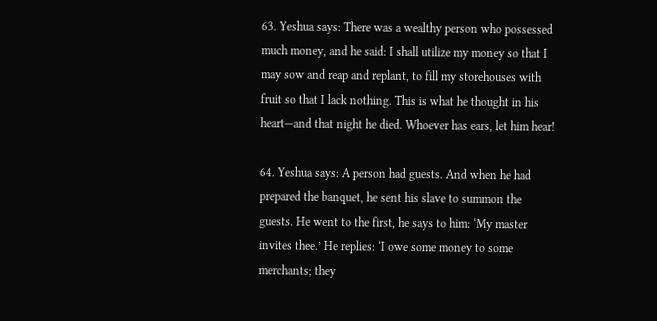63. Yeshua says: There was a wealthy person who possessed much money, and he said: I shall utilize my money so that I may sow and reap and replant, to fill my storehouses with fruit so that I lack nothing. This is what he thought in his heart—and that night he died. Whoever has ears, let him hear!

64. Yeshua says: A person had guests. And when he had prepared the banquet, he sent his slave to summon the guests. He went to the first, he says to him: ‘My master invites thee.’ He replies: ‘I owe some money to some merchants; they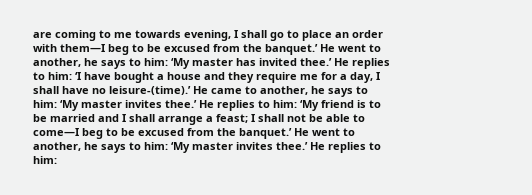are coming to me towards evening, I shall go to place an order with them—I beg to be excused from the banquet.’ He went to another, he says to him: ‘My master has invited thee.’ He replies to him: ‘I have bought a house and they require me for a day, I shall have no leisure-(time).’ He came to another, he says to him: ‘My master invites thee.’ He replies to him: ‘My friend is to be married and I shall arrange a feast; I shall not be able to come—I beg to be excused from the banquet.’ He went to another, he says to him: ‘My master invites thee.’ He replies to him: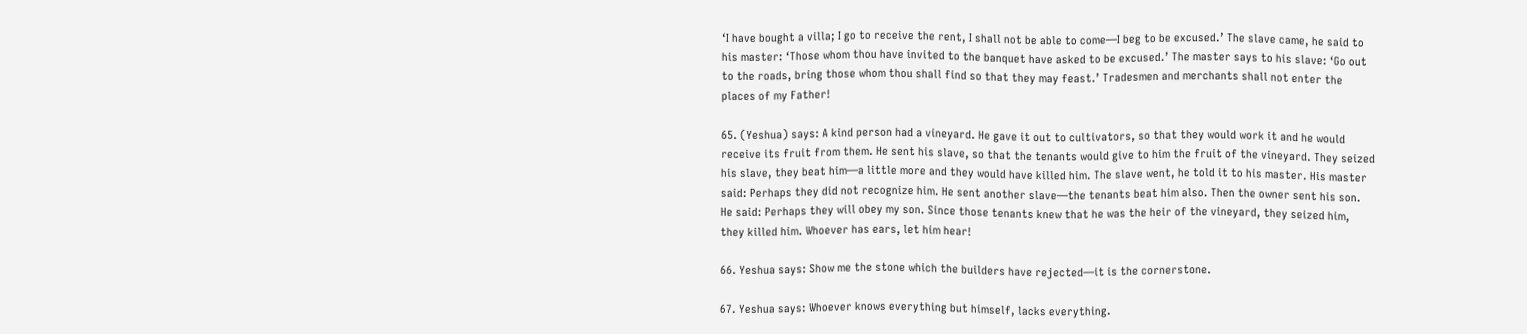‘I have bought a villa; I go to receive the rent, I shall not be able to come—I beg to be excused.’ The slave came, he said to his master: ‘Those whom thou have invited to the banquet have asked to be excused.’ The master says to his slave: ‘Go out to the roads, bring those whom thou shall find so that they may feast.’ Tradesmen and merchants shall not enter the places of my Father!

65. (Yeshua) says: A kind person had a vineyard. He gave it out to cultivators, so that they would work it and he would receive its fruit from them. He sent his slave, so that the tenants would give to him the fruit of the vineyard. They seized his slave, they beat him—a little more and they would have killed him. The slave went, he told it to his master. His master said: Perhaps they did not recognize him. He sent another slave—the tenants beat him also. Then the owner sent his son. He said: Perhaps they will obey my son. Since those tenants knew that he was the heir of the vineyard, they seized him, they killed him. Whoever has ears, let him hear!

66. Yeshua says: Show me the stone which the builders have rejected—it is the cornerstone.

67. Yeshua says: Whoever knows everything but himself, lacks everything.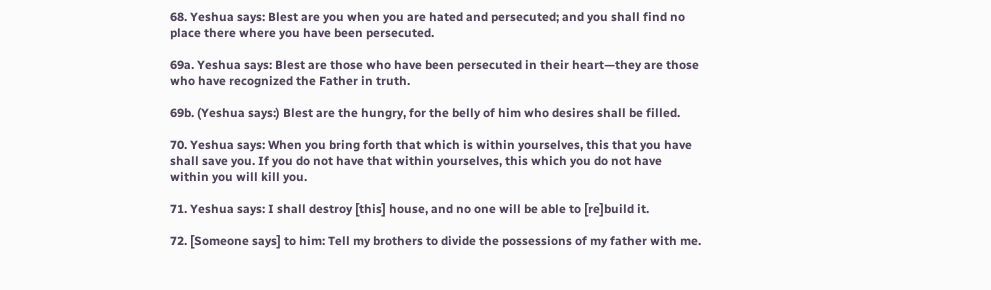68. Yeshua says: Blest are you when you are hated and persecuted; and you shall find no place there where you have been persecuted.

69a. Yeshua says: Blest are those who have been persecuted in their heart—they are those who have recognized the Father in truth.

69b. (Yeshua says:) Blest are the hungry, for the belly of him who desires shall be filled.

70. Yeshua says: When you bring forth that which is within yourselves, this that you have shall save you. If you do not have that within yourselves, this which you do not have within you will kill you.

71. Yeshua says: I shall destroy [this] house, and no one will be able to [re]build it.

72. [Someone says] to him: Tell my brothers to divide the possessions of my father with me.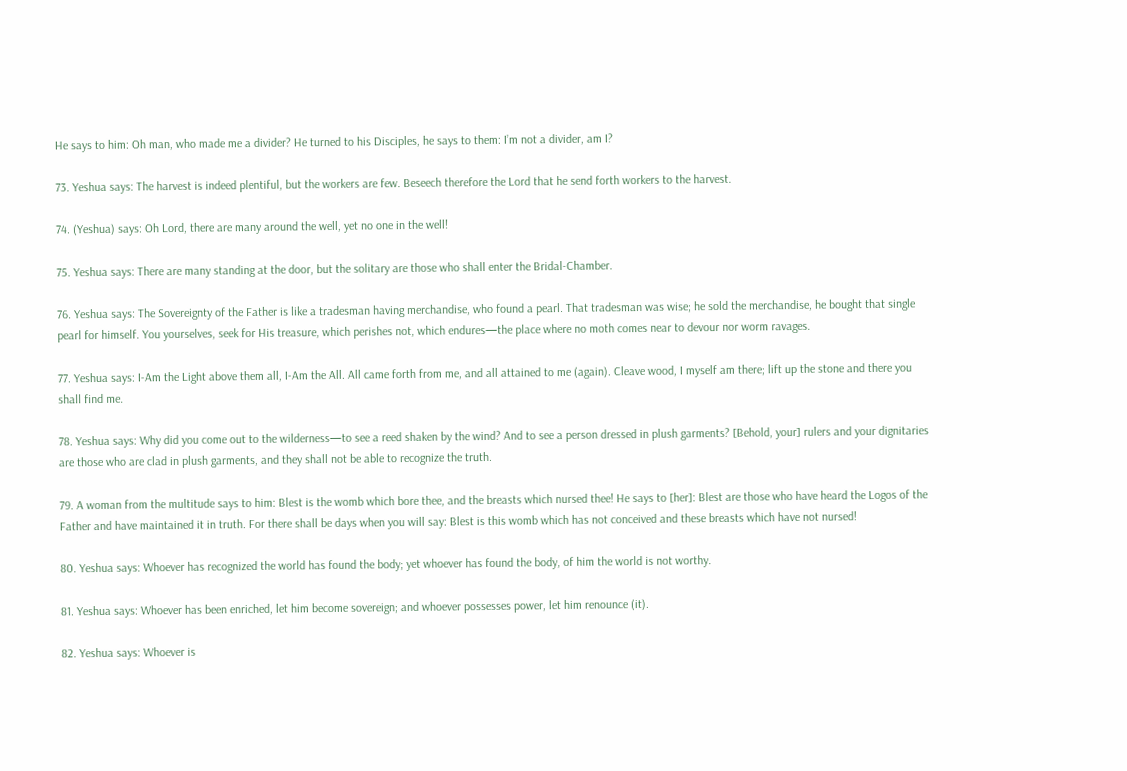He says to him: Oh man, who made me a divider? He turned to his Disciples, he says to them: I’m not a divider, am I?

73. Yeshua says: The harvest is indeed plentiful, but the workers are few. Beseech therefore the Lord that he send forth workers to the harvest.

74. (Yeshua) says: Oh Lord, there are many around the well, yet no one in the well!

75. Yeshua says: There are many standing at the door, but the solitary are those who shall enter the Bridal-Chamber.

76. Yeshua says: The Sovereignty of the Father is like a tradesman having merchandise, who found a pearl. That tradesman was wise; he sold the merchandise, he bought that single pearl for himself. You yourselves, seek for His treasure, which perishes not, which endures—the place where no moth comes near to devour nor worm ravages.

77. Yeshua says: I-Am the Light above them all, I-Am the All. All came forth from me, and all attained to me (again). Cleave wood, I myself am there; lift up the stone and there you shall find me.

78. Yeshua says: Why did you come out to the wilderness—to see a reed shaken by the wind? And to see a person dressed in plush garments? [Behold, your] rulers and your dignitaries are those who are clad in plush garments, and they shall not be able to recognize the truth.

79. A woman from the multitude says to him: Blest is the womb which bore thee, and the breasts which nursed thee! He says to [her]: Blest are those who have heard the Logos of the Father and have maintained it in truth. For there shall be days when you will say: Blest is this womb which has not conceived and these breasts which have not nursed!

80. Yeshua says: Whoever has recognized the world has found the body; yet whoever has found the body, of him the world is not worthy.

81. Yeshua says: Whoever has been enriched, let him become sovereign; and whoever possesses power, let him renounce (it).

82. Yeshua says: Whoever is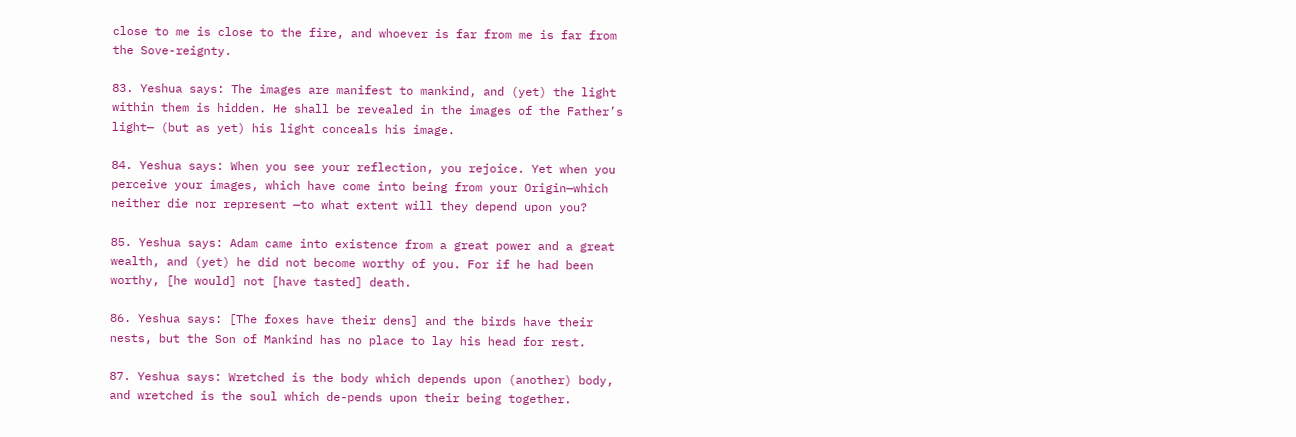close to me is close to the fire, and whoever is far from me is far from the Sove-reignty.

83. Yeshua says: The images are manifest to mankind, and (yet) the light within them is hidden. He shall be revealed in the images of the Father’s light— (but as yet) his light conceals his image.

84. Yeshua says: When you see your reflection, you rejoice. Yet when you perceive your images, which have come into being from your Origin—which neither die nor represent —to what extent will they depend upon you?

85. Yeshua says: Adam came into existence from a great power and a great wealth, and (yet) he did not become worthy of you. For if he had been worthy, [he would] not [have tasted] death.

86. Yeshua says: [The foxes have their dens] and the birds have their nests, but the Son of Mankind has no place to lay his head for rest.

87. Yeshua says: Wretched is the body which depends upon (another) body, and wretched is the soul which de-pends upon their being together.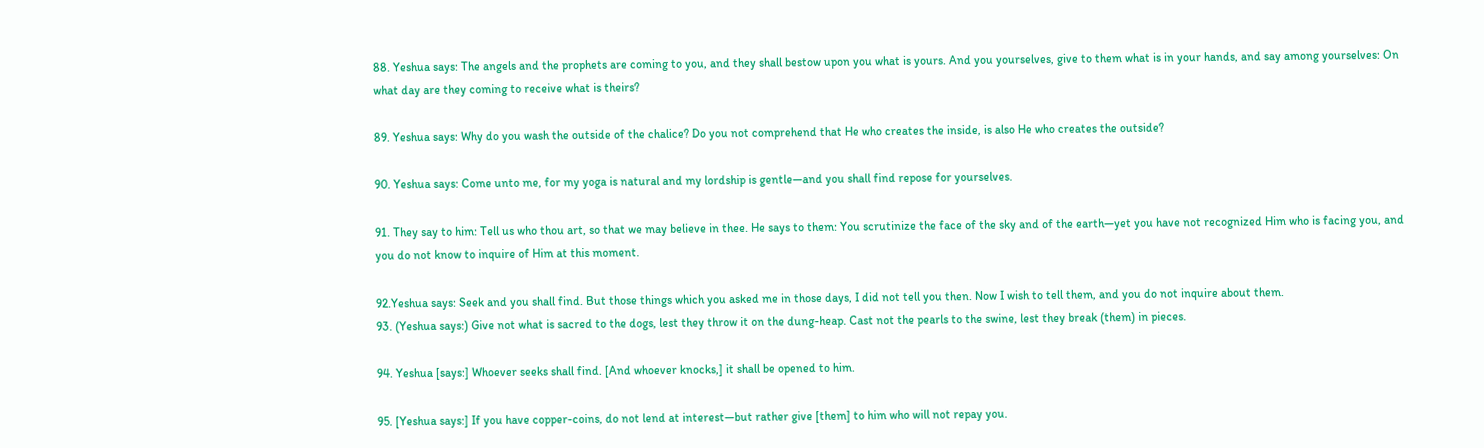88. Yeshua says: The angels and the prophets are coming to you, and they shall bestow upon you what is yours. And you yourselves, give to them what is in your hands, and say among yourselves: On what day are they coming to receive what is theirs?

89. Yeshua says: Why do you wash the outside of the chalice? Do you not comprehend that He who creates the inside, is also He who creates the outside?

90. Yeshua says: Come unto me, for my yoga is natural and my lordship is gentle—and you shall find repose for yourselves.

91. They say to him: Tell us who thou art, so that we may believe in thee. He says to them: You scrutinize the face of the sky and of the earth—yet you have not recognized Him who is facing you, and you do not know to inquire of Him at this moment.

92.Yeshua says: Seek and you shall find. But those things which you asked me in those days, I did not tell you then. Now I wish to tell them, and you do not inquire about them.
93. (Yeshua says:) Give not what is sacred to the dogs, lest they throw it on the dung-heap. Cast not the pearls to the swine, lest they break (them) in pieces.

94. Yeshua [says:] Whoever seeks shall find. [And whoever knocks,] it shall be opened to him.

95. [Yeshua says:] If you have copper-coins, do not lend at interest—but rather give [them] to him who will not repay you.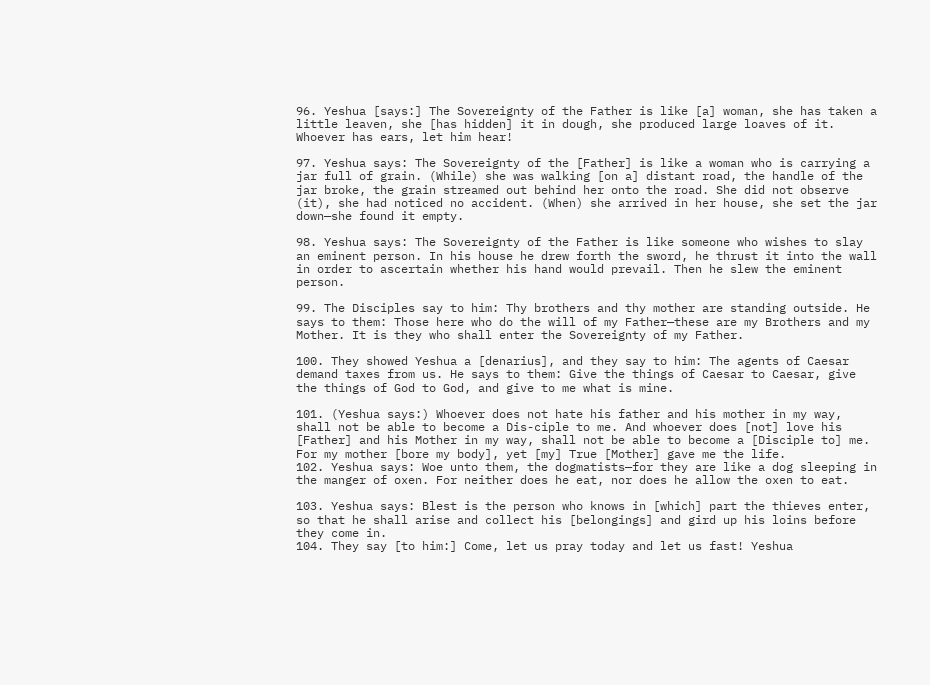96. Yeshua [says:] The Sovereignty of the Father is like [a] woman, she has taken a little leaven, she [has hidden] it in dough, she produced large loaves of it. Whoever has ears, let him hear!

97. Yeshua says: The Sovereignty of the [Father] is like a woman who is carrying a jar full of grain. (While) she was walking [on a] distant road, the handle of the jar broke, the grain streamed out behind her onto the road. She did not observe (it), she had noticed no accident. (When) she arrived in her house, she set the jar down—she found it empty.

98. Yeshua says: The Sovereignty of the Father is like someone who wishes to slay an eminent person. In his house he drew forth the sword, he thrust it into the wall in order to ascertain whether his hand would prevail. Then he slew the eminent person.

99. The Disciples say to him: Thy brothers and thy mother are standing outside. He says to them: Those here who do the will of my Father—these are my Brothers and my Mother. It is they who shall enter the Sovereignty of my Father.

100. They showed Yeshua a [denarius], and they say to him: The agents of Caesar demand taxes from us. He says to them: Give the things of Caesar to Caesar, give the things of God to God, and give to me what is mine.

101. (Yeshua says:) Whoever does not hate his father and his mother in my way, shall not be able to become a Dis-ciple to me. And whoever does [not] love his [Father] and his Mother in my way, shall not be able to become a [Disciple to] me. For my mother [bore my body], yet [my] True [Mother] gave me the life.
102. Yeshua says: Woe unto them, the dogmatists—for they are like a dog sleeping in the manger of oxen. For neither does he eat, nor does he allow the oxen to eat.

103. Yeshua says: Blest is the person who knows in [which] part the thieves enter, so that he shall arise and collect his [belongings] and gird up his loins before they come in.
104. They say [to him:] Come, let us pray today and let us fast! Yeshua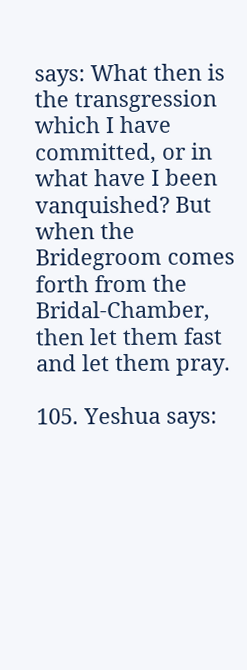says: What then is the transgression which I have committed, or in what have I been vanquished? But when the Bridegroom comes forth from the Bridal-Chamber, then let them fast and let them pray.

105. Yeshua says: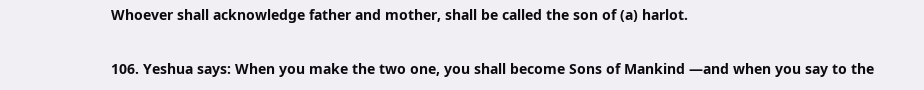Whoever shall acknowledge father and mother, shall be called the son of (a) harlot.

106. Yeshua says: When you make the two one, you shall become Sons of Mankind —and when you say to the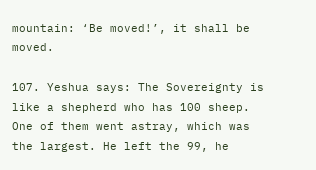mountain: ‘Be moved!’, it shall be moved.

107. Yeshua says: The Sovereignty is like a shepherd who has 100 sheep. One of them went astray, which was the largest. He left the 99, he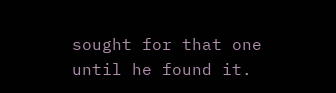sought for that one until he found it.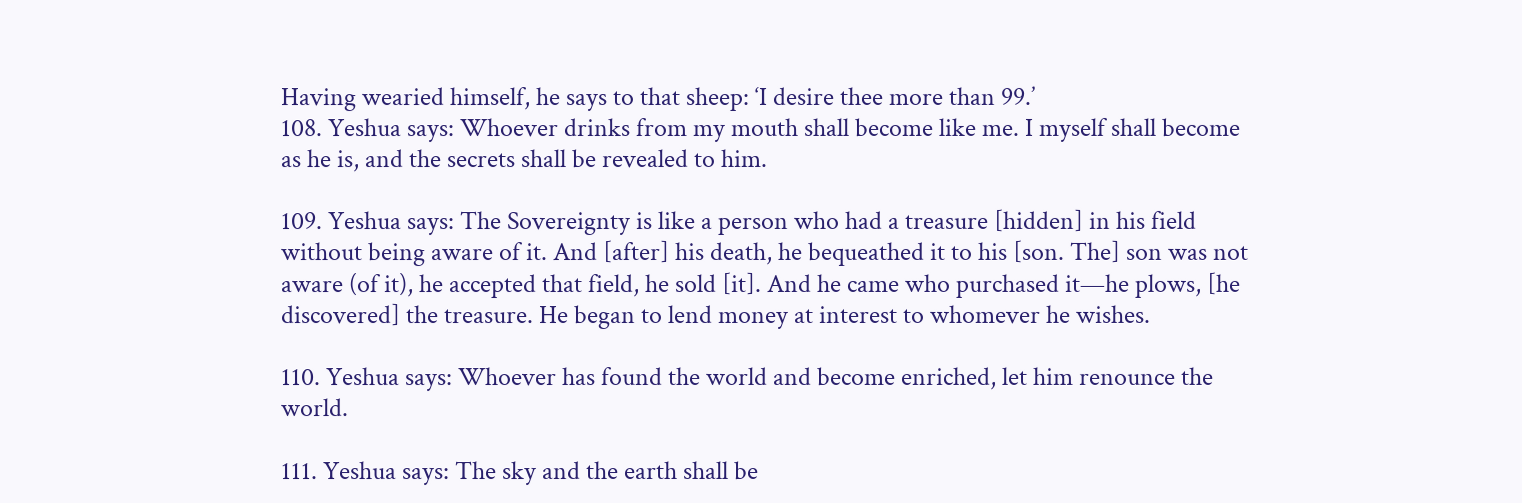Having wearied himself, he says to that sheep: ‘I desire thee more than 99.’
108. Yeshua says: Whoever drinks from my mouth shall become like me. I myself shall become as he is, and the secrets shall be revealed to him.

109. Yeshua says: The Sovereignty is like a person who had a treasure [hidden] in his field without being aware of it. And [after] his death, he bequeathed it to his [son. The] son was not aware (of it), he accepted that field, he sold [it]. And he came who purchased it—he plows, [he discovered] the treasure. He began to lend money at interest to whomever he wishes.

110. Yeshua says: Whoever has found the world and become enriched, let him renounce the world.

111. Yeshua says: The sky and the earth shall be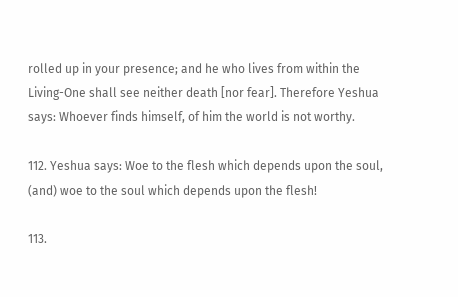rolled up in your presence; and he who lives from within the Living-One shall see neither death [nor fear]. Therefore Yeshua says: Whoever finds himself, of him the world is not worthy.

112. Yeshua says: Woe to the flesh which depends upon the soul, (and) woe to the soul which depends upon the flesh!

113.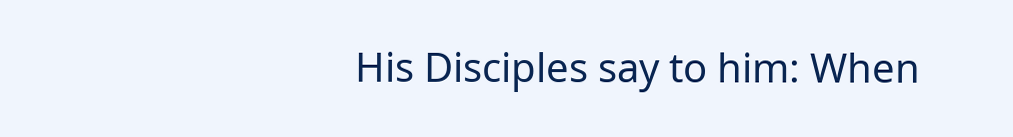His Disciples say to him: When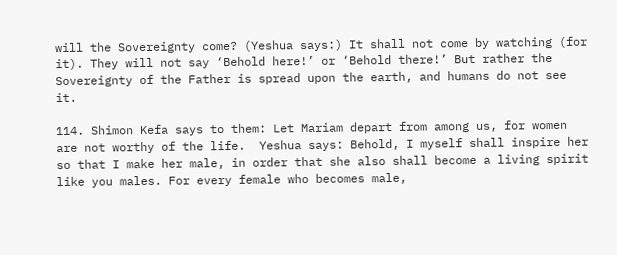will the Sovereignty come? (Yeshua says:) It shall not come by watching (for it). They will not say ‘Behold here!’ or ‘Behold there!’ But rather the Sovereignty of the Father is spread upon the earth, and humans do not see it.

114. Shimon Kefa says to them: Let Mariam depart from among us, for women are not worthy of the life.  Yeshua says: Behold, I myself shall inspire her so that I make her male, in order that she also shall become a living spirit like you males. For every female who becomes male,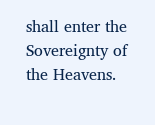shall enter the Sovereignty of the Heavens.